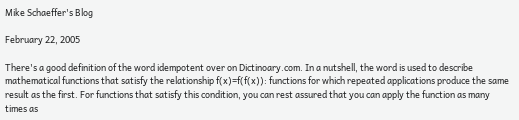Mike Schaeffer's Blog

February 22, 2005

There's a good definition of the word idempotent over on Dictinoary.com. In a nutshell, the word is used to describe mathematical functions that satisfy the relationship f(x)=f(f(x)): functions for which repeated applications produce the same result as the first. For functions that satisfy this condition, you can rest assured that you can apply the function as many times as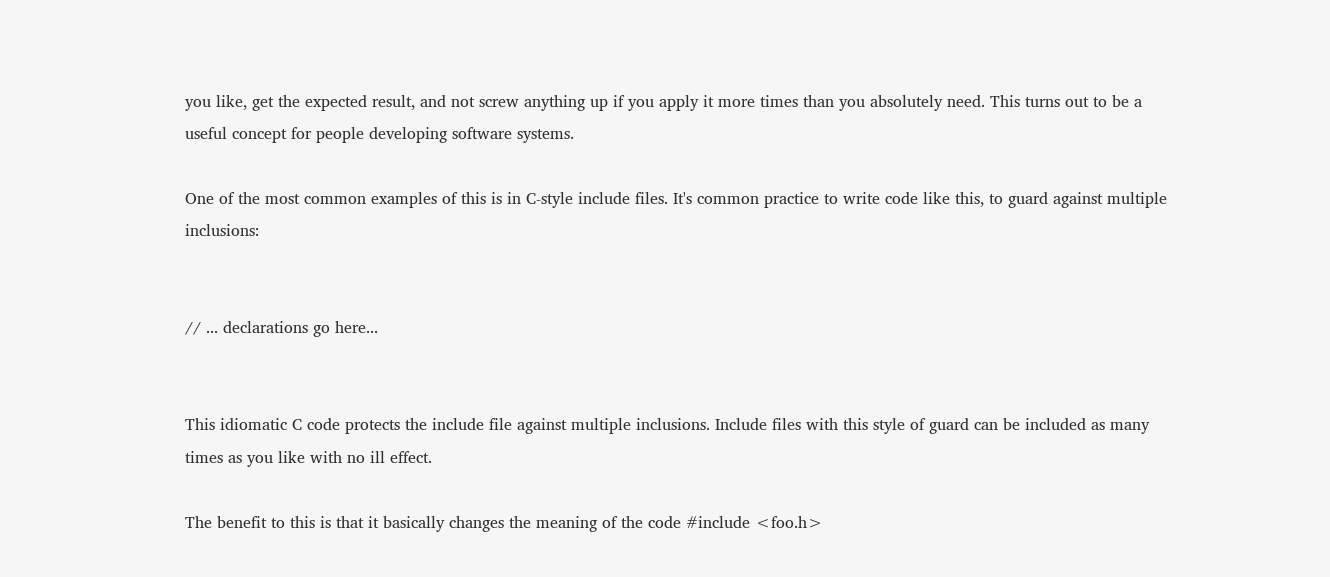you like, get the expected result, and not screw anything up if you apply it more times than you absolutely need. This turns out to be a useful concept for people developing software systems.

One of the most common examples of this is in C-style include files. It's common practice to write code like this, to guard against multiple inclusions:


// ... declarations go here...


This idiomatic C code protects the include file against multiple inclusions. Include files with this style of guard can be included as many times as you like with no ill effect.

The benefit to this is that it basically changes the meaning of the code #include <foo.h>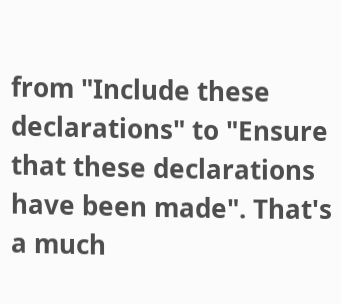from "Include these declarations" to "Ensure that these declarations have been made". That's a much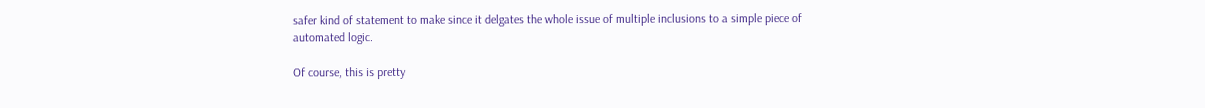safer kind of statement to make since it delgates the whole issue of multiple inclusions to a simple piece of automated logic.

Of course, this is pretty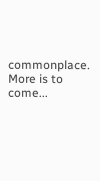commonplace. More is to come...